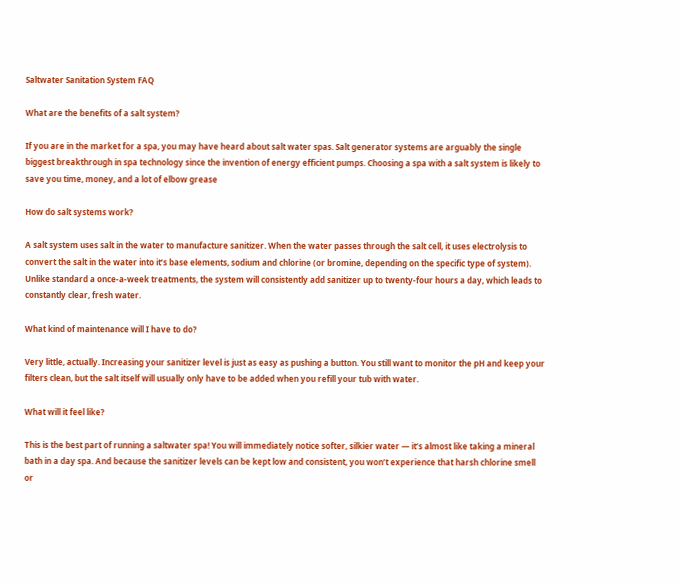Saltwater Sanitation System FAQ

What are the benefits of a salt system?

If you are in the market for a spa, you may have heard about salt water spas. Salt generator systems are arguably the single biggest breakthrough in spa technology since the invention of energy efficient pumps. Choosing a spa with a salt system is likely to save you time, money, and a lot of elbow grease

How do salt systems work?

A salt system uses salt in the water to manufacture sanitizer. When the water passes through the salt cell, it uses electrolysis to convert the salt in the water into it’s base elements, sodium and chlorine (or bromine, depending on the specific type of system). Unlike standard a once-a-week treatments, the system will consistently add sanitizer up to twenty-four hours a day, which leads to constantly clear, fresh water.

What kind of maintenance will I have to do?

Very little, actually. Increasing your sanitizer level is just as easy as pushing a button. You still want to monitor the pH and keep your filters clean, but the salt itself will usually only have to be added when you refill your tub with water.

What will it feel like?

This is the best part of running a saltwater spa! You will immediately notice softer, silkier water — it’s almost like taking a mineral bath in a day spa. And because the sanitizer levels can be kept low and consistent, you won’t experience that harsh chlorine smell or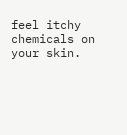feel itchy chemicals on your skin.